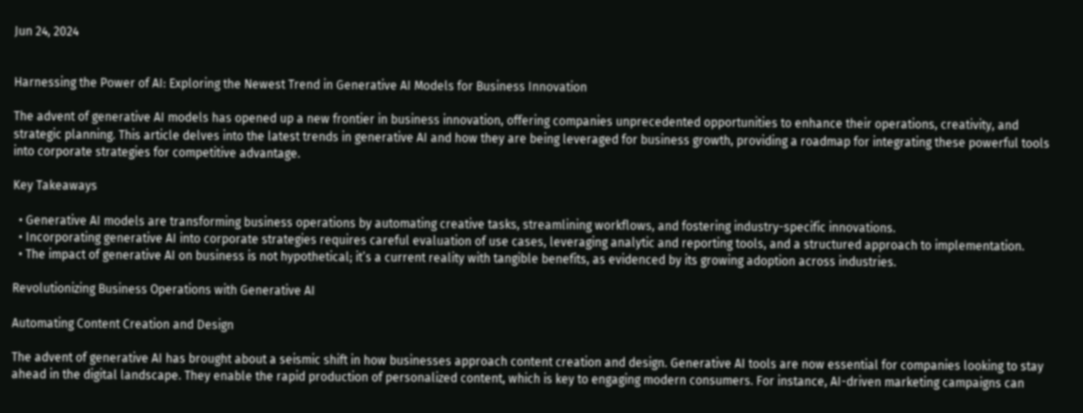Jun 24, 2024


Harnessing the Power of AI: Exploring the Newest Trend in Generative AI Models for Business Innovation

The advent of generative AI models has opened up a new frontier in business innovation, offering companies unprecedented opportunities to enhance their operations, creativity, and strategic planning. This article delves into the latest trends in generative AI and how they are being leveraged for business growth, providing a roadmap for integrating these powerful tools into corporate strategies for competitive advantage.

Key Takeaways

  • Generative AI models are transforming business operations by automating creative tasks, streamlining workflows, and fostering industry-specific innovations.
  • Incorporating generative AI into corporate strategies requires careful evaluation of use cases, leveraging analytic and reporting tools, and a structured approach to implementation.
  • The impact of generative AI on business is not hypothetical; it’s a current reality with tangible benefits, as evidenced by its growing adoption across industries.

Revolutionizing Business Operations with Generative AI

Automating Content Creation and Design

The advent of generative AI has brought about a seismic shift in how businesses approach content creation and design. Generative AI tools are now essential for companies looking to stay ahead in the digital landscape. They enable the rapid production of personalized content, which is key to engaging modern consumers. For instance, AI-driven marketing campaigns can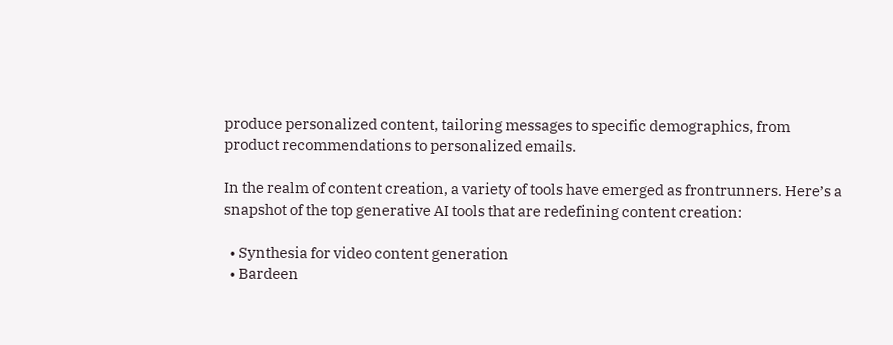produce personalized content, tailoring messages to specific demographics, from product recommendations to personalized emails.

In the realm of content creation, a variety of tools have emerged as frontrunners. Here’s a snapshot of the top generative AI tools that are redefining content creation:

  • Synthesia for video content generation
  • Bardeen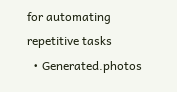for automating repetitive tasks
  • Generated.photos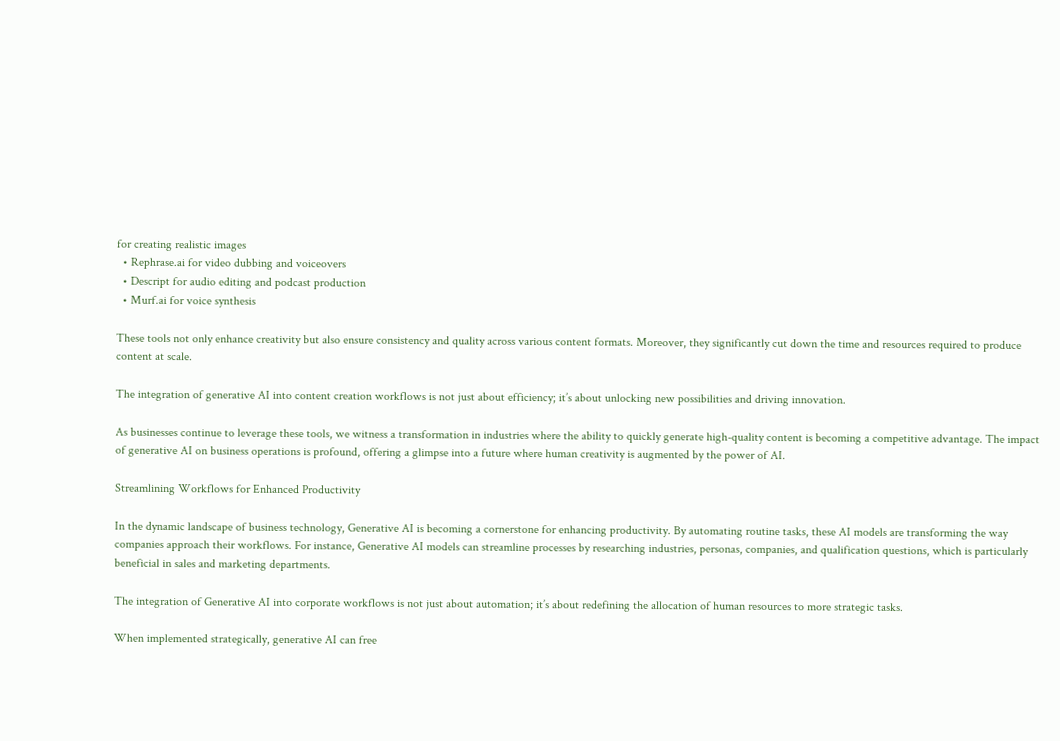for creating realistic images
  • Rephrase.ai for video dubbing and voiceovers
  • Descript for audio editing and podcast production
  • Murf.ai for voice synthesis

These tools not only enhance creativity but also ensure consistency and quality across various content formats. Moreover, they significantly cut down the time and resources required to produce content at scale.

The integration of generative AI into content creation workflows is not just about efficiency; it’s about unlocking new possibilities and driving innovation.

As businesses continue to leverage these tools, we witness a transformation in industries where the ability to quickly generate high-quality content is becoming a competitive advantage. The impact of generative AI on business operations is profound, offering a glimpse into a future where human creativity is augmented by the power of AI.

Streamlining Workflows for Enhanced Productivity

In the dynamic landscape of business technology, Generative AI is becoming a cornerstone for enhancing productivity. By automating routine tasks, these AI models are transforming the way companies approach their workflows. For instance, Generative AI models can streamline processes by researching industries, personas, companies, and qualification questions, which is particularly beneficial in sales and marketing departments.

The integration of Generative AI into corporate workflows is not just about automation; it’s about redefining the allocation of human resources to more strategic tasks.

When implemented strategically, generative AI can free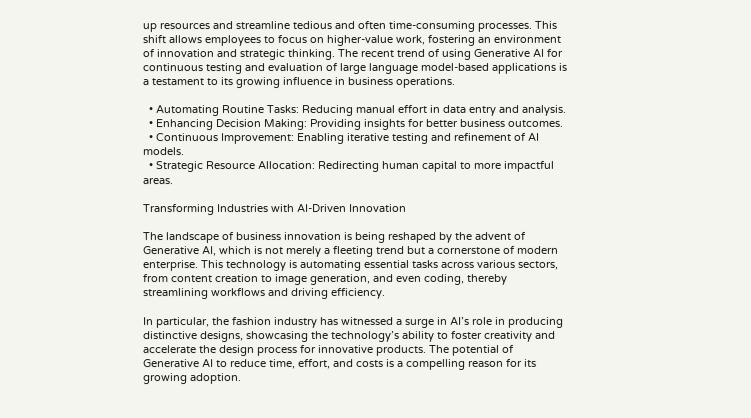up resources and streamline tedious and often time-consuming processes. This shift allows employees to focus on higher-value work, fostering an environment of innovation and strategic thinking. The recent trend of using Generative AI for continuous testing and evaluation of large language model-based applications is a testament to its growing influence in business operations.

  • Automating Routine Tasks: Reducing manual effort in data entry and analysis.
  • Enhancing Decision Making: Providing insights for better business outcomes.
  • Continuous Improvement: Enabling iterative testing and refinement of AI models.
  • Strategic Resource Allocation: Redirecting human capital to more impactful areas.

Transforming Industries with AI-Driven Innovation

The landscape of business innovation is being reshaped by the advent of Generative AI, which is not merely a fleeting trend but a cornerstone of modern enterprise. This technology is automating essential tasks across various sectors, from content creation to image generation, and even coding, thereby streamlining workflows and driving efficiency.

In particular, the fashion industry has witnessed a surge in AI’s role in producing distinctive designs, showcasing the technology’s ability to foster creativity and accelerate the design process for innovative products. The potential of Generative AI to reduce time, effort, and costs is a compelling reason for its growing adoption.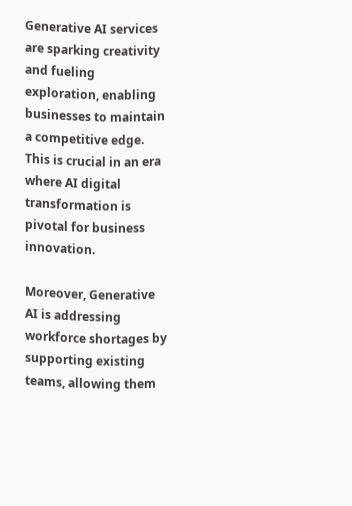Generative AI services are sparking creativity and fueling exploration, enabling businesses to maintain a competitive edge. This is crucial in an era where AI digital transformation is pivotal for business innovation.

Moreover, Generative AI is addressing workforce shortages by supporting existing teams, allowing them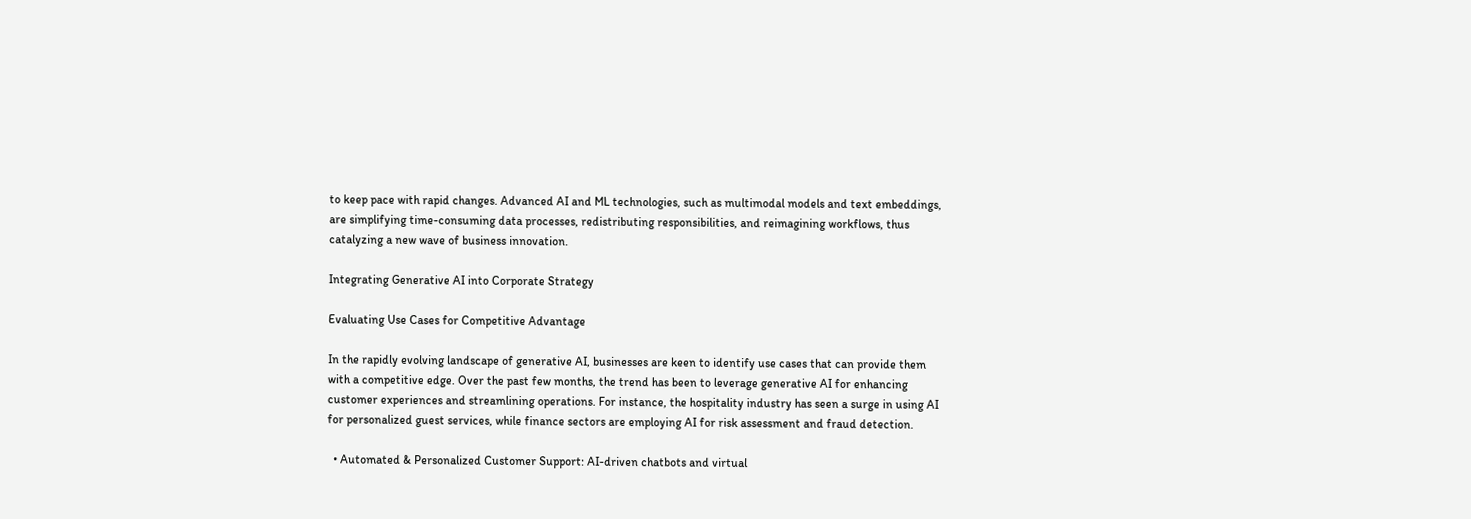to keep pace with rapid changes. Advanced AI and ML technologies, such as multimodal models and text embeddings, are simplifying time-consuming data processes, redistributing responsibilities, and reimagining workflows, thus catalyzing a new wave of business innovation.

Integrating Generative AI into Corporate Strategy

Evaluating Use Cases for Competitive Advantage

In the rapidly evolving landscape of generative AI, businesses are keen to identify use cases that can provide them with a competitive edge. Over the past few months, the trend has been to leverage generative AI for enhancing customer experiences and streamlining operations. For instance, the hospitality industry has seen a surge in using AI for personalized guest services, while finance sectors are employing AI for risk assessment and fraud detection.

  • Automated & Personalized Customer Support: AI-driven chatbots and virtual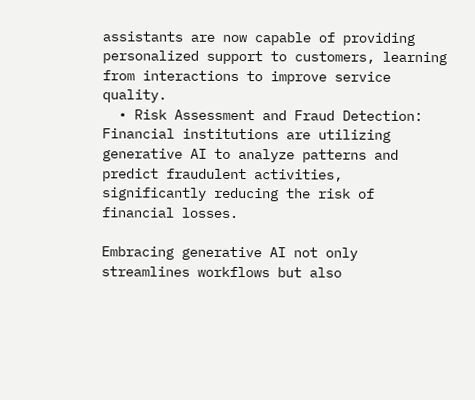assistants are now capable of providing personalized support to customers, learning from interactions to improve service quality.
  • Risk Assessment and Fraud Detection: Financial institutions are utilizing generative AI to analyze patterns and predict fraudulent activities, significantly reducing the risk of financial losses.

Embracing generative AI not only streamlines workflows but also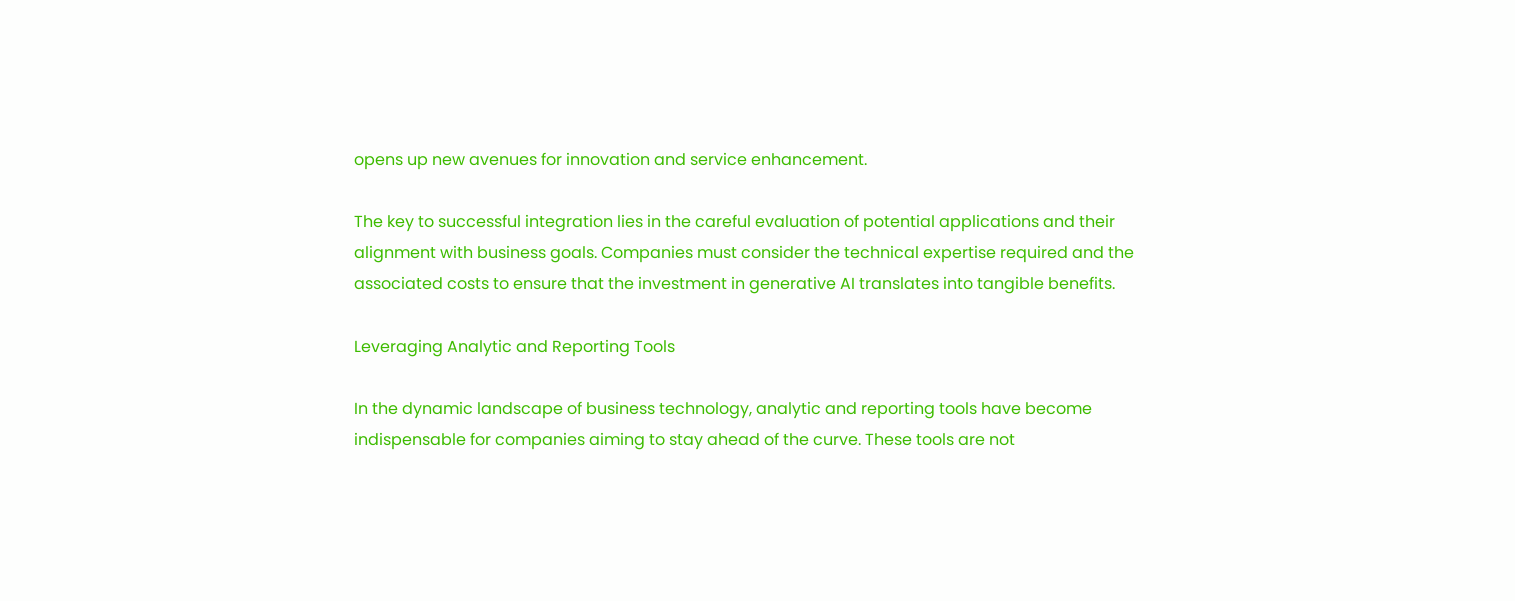opens up new avenues for innovation and service enhancement.

The key to successful integration lies in the careful evaluation of potential applications and their alignment with business goals. Companies must consider the technical expertise required and the associated costs to ensure that the investment in generative AI translates into tangible benefits.

Leveraging Analytic and Reporting Tools

In the dynamic landscape of business technology, analytic and reporting tools have become indispensable for companies aiming to stay ahead of the curve. These tools are not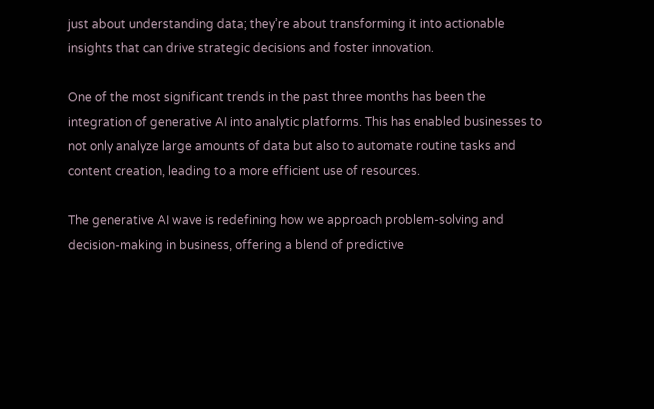just about understanding data; they’re about transforming it into actionable insights that can drive strategic decisions and foster innovation.

One of the most significant trends in the past three months has been the integration of generative AI into analytic platforms. This has enabled businesses to not only analyze large amounts of data but also to automate routine tasks and content creation, leading to a more efficient use of resources.

The generative AI wave is redefining how we approach problem-solving and decision-making in business, offering a blend of predictive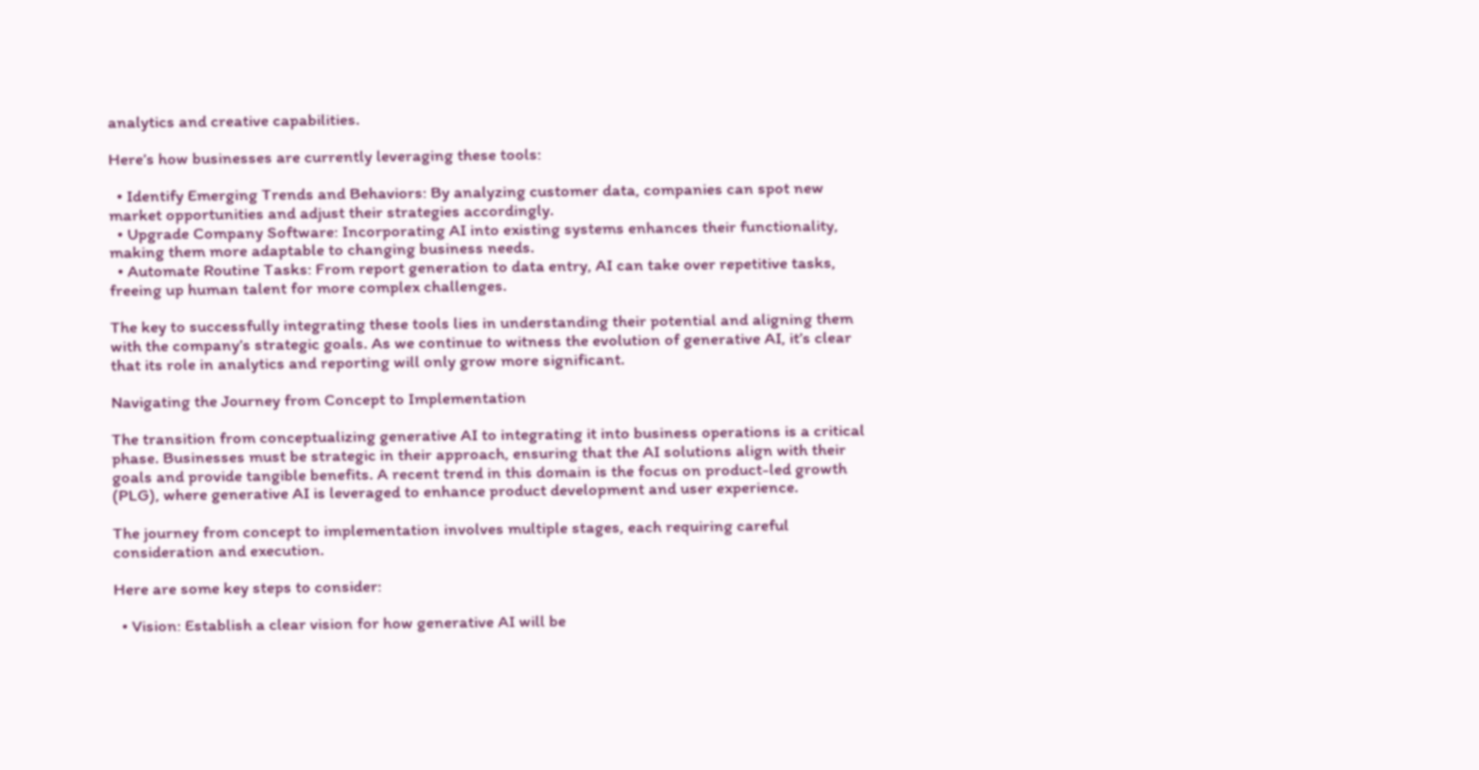analytics and creative capabilities.

Here’s how businesses are currently leveraging these tools:

  • Identify Emerging Trends and Behaviors: By analyzing customer data, companies can spot new market opportunities and adjust their strategies accordingly.
  • Upgrade Company Software: Incorporating AI into existing systems enhances their functionality, making them more adaptable to changing business needs.
  • Automate Routine Tasks: From report generation to data entry, AI can take over repetitive tasks, freeing up human talent for more complex challenges.

The key to successfully integrating these tools lies in understanding their potential and aligning them with the company’s strategic goals. As we continue to witness the evolution of generative AI, it’s clear that its role in analytics and reporting will only grow more significant.

Navigating the Journey from Concept to Implementation

The transition from conceptualizing generative AI to integrating it into business operations is a critical phase. Businesses must be strategic in their approach, ensuring that the AI solutions align with their goals and provide tangible benefits. A recent trend in this domain is the focus on product-led growth (PLG), where generative AI is leveraged to enhance product development and user experience.

The journey from concept to implementation involves multiple stages, each requiring careful consideration and execution.

Here are some key steps to consider:

  • Vision: Establish a clear vision for how generative AI will be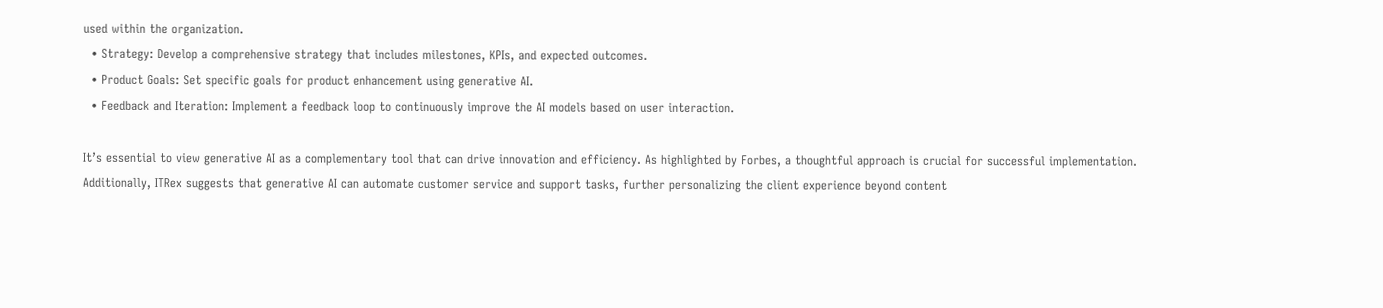used within the organization.
  • Strategy: Develop a comprehensive strategy that includes milestones, KPIs, and expected outcomes.
  • Product Goals: Set specific goals for product enhancement using generative AI.
  • Feedback and Iteration: Implement a feedback loop to continuously improve the AI models based on user interaction.

It’s essential to view generative AI as a complementary tool that can drive innovation and efficiency. As highlighted by Forbes, a thoughtful approach is crucial for successful implementation. Additionally, ITRex suggests that generative AI can automate customer service and support tasks, further personalizing the client experience beyond content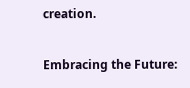creation.

Embracing the Future: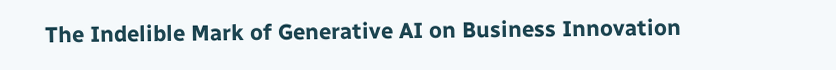The Indelible Mark of Generative AI on Business Innovation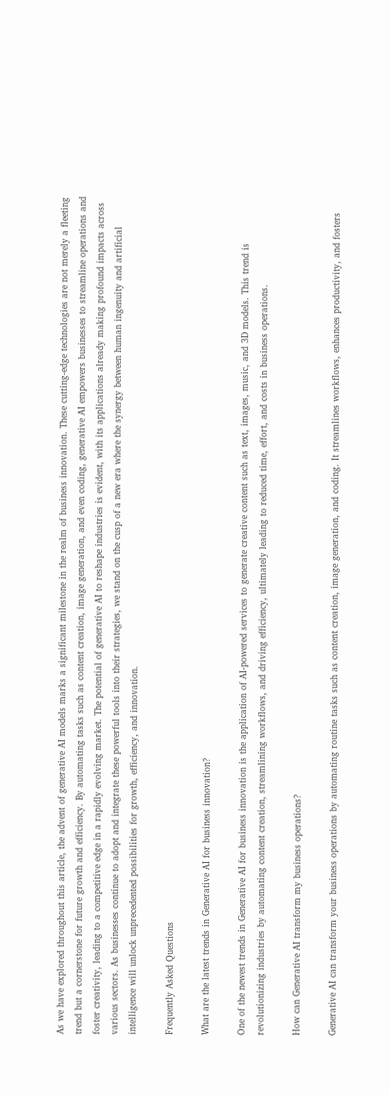As we have explored throughout this article, the advent of generative AI models marks a significant milestone in the realm of business innovation. These cutting-edge technologies are not merely a fleeting trend but a cornerstone for future growth and efficiency. By automating tasks such as content creation, image generation, and even coding, generative AI empowers businesses to streamline operations and foster creativity, leading to a competitive edge in a rapidly evolving market. The potential of generative AI to reshape industries is evident, with its applications already making profound impacts across various sectors. As businesses continue to adopt and integrate these powerful tools into their strategies, we stand on the cusp of a new era where the synergy between human ingenuity and artificial intelligence will unlock unprecedented possibilities for growth, efficiency, and innovation.

Frequently Asked Questions

What are the latest trends in Generative AI for business innovation?

One of the newest trends in Generative AI for business innovation is the application of AI-powered services to generate creative content such as text, images, music, and 3D models. This trend is revolutionizing industries by automating content creation, streamlining workflows, and driving efficiency, ultimately leading to reduced time, effort, and costs in business operations.

How can Generative AI transform my business operations?

Generative AI can transform your business operations by automating routine tasks such as content creation, image generation, and coding. It streamlines workflows, enhances productivity, and fosters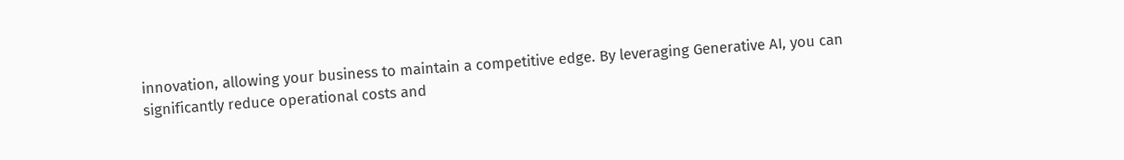innovation, allowing your business to maintain a competitive edge. By leveraging Generative AI, you can significantly reduce operational costs and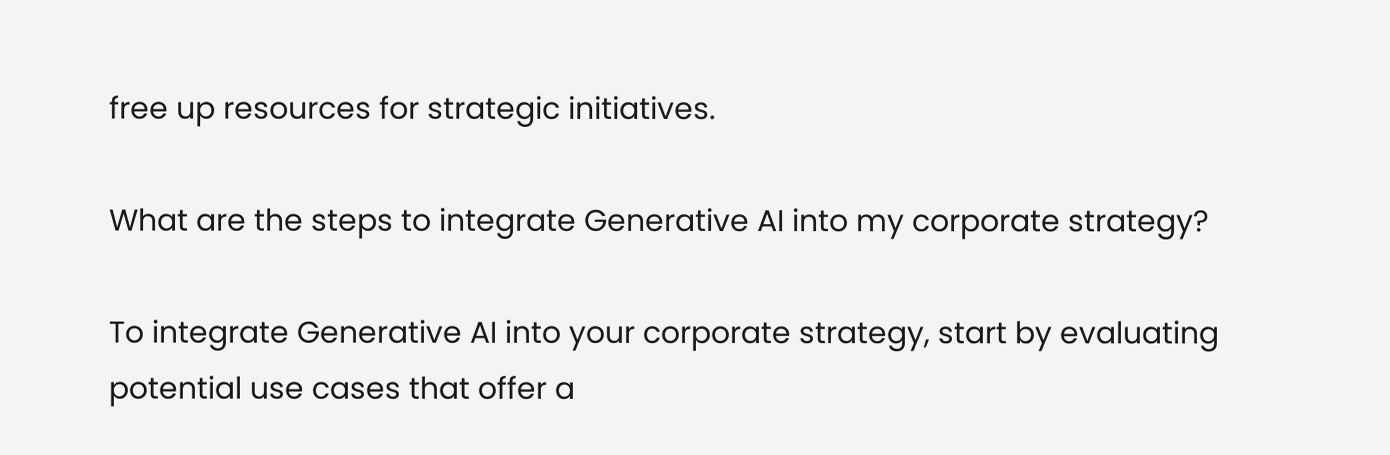free up resources for strategic initiatives.

What are the steps to integrate Generative AI into my corporate strategy?

To integrate Generative AI into your corporate strategy, start by evaluating potential use cases that offer a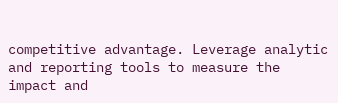competitive advantage. Leverage analytic and reporting tools to measure the impact and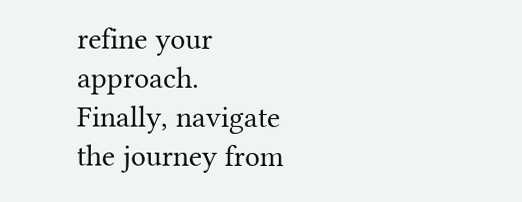refine your approach. Finally, navigate the journey from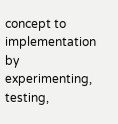concept to implementation by experimenting, testing,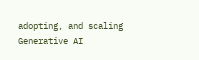adopting, and scaling Generative AI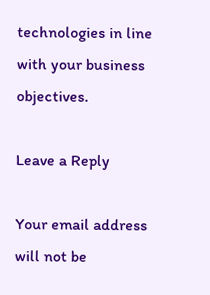technologies in line with your business objectives.

Leave a Reply

Your email address will not be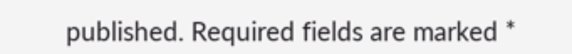published. Required fields are marked *